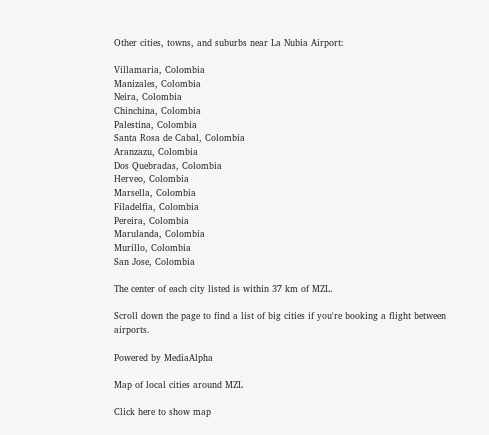Other cities, towns, and suburbs near La Nubia Airport:

Villamaria, Colombia
Manizales, Colombia
Neira, Colombia
Chinchina, Colombia
Palestina, Colombia
Santa Rosa de Cabal, Colombia
Aranzazu, Colombia
Dos Quebradas, Colombia
Herveo, Colombia
Marsella, Colombia
Filadelfia, Colombia
Pereira, Colombia
Marulanda, Colombia
Murillo, Colombia
San Jose, Colombia

The center of each city listed is within 37 km of MZL.

Scroll down the page to find a list of big cities if you're booking a flight between airports.

Powered by MediaAlpha

Map of local cities around MZL

Click here to show map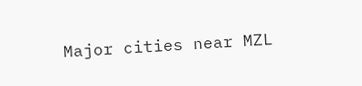Major cities near MZL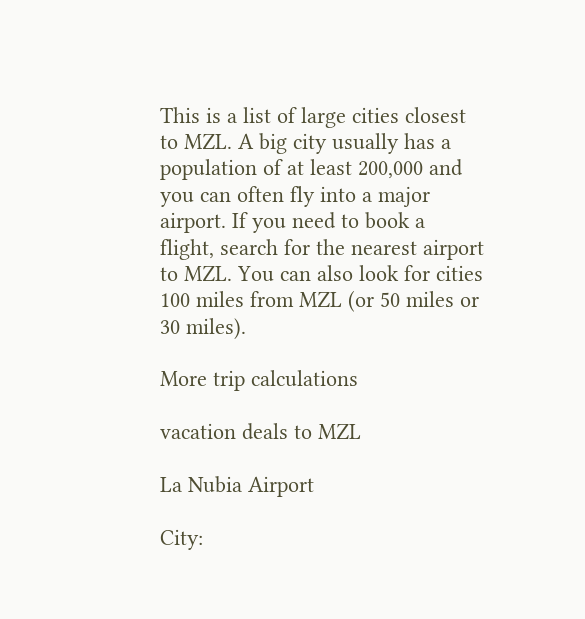This is a list of large cities closest to MZL. A big city usually has a population of at least 200,000 and you can often fly into a major airport. If you need to book a flight, search for the nearest airport to MZL. You can also look for cities 100 miles from MZL (or 50 miles or 30 miles).

More trip calculations

vacation deals to MZL

La Nubia Airport

City: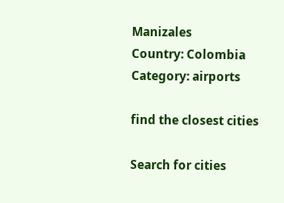Manizales
Country: Colombia
Category: airports

find the closest cities

Search for cities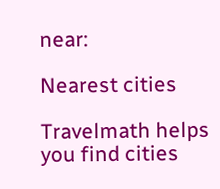near:

Nearest cities

Travelmath helps you find cities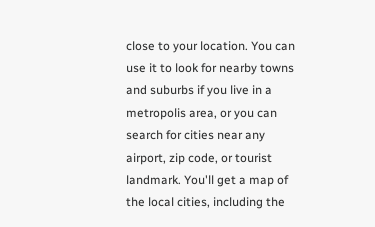close to your location. You can use it to look for nearby towns and suburbs if you live in a metropolis area, or you can search for cities near any airport, zip code, or tourist landmark. You'll get a map of the local cities, including the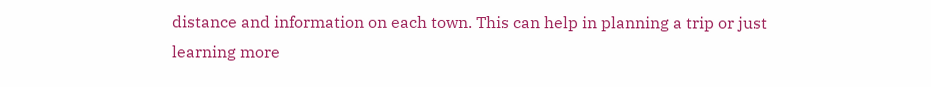distance and information on each town. This can help in planning a trip or just learning more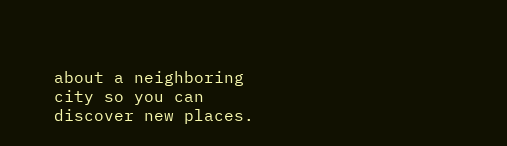about a neighboring city so you can discover new places.